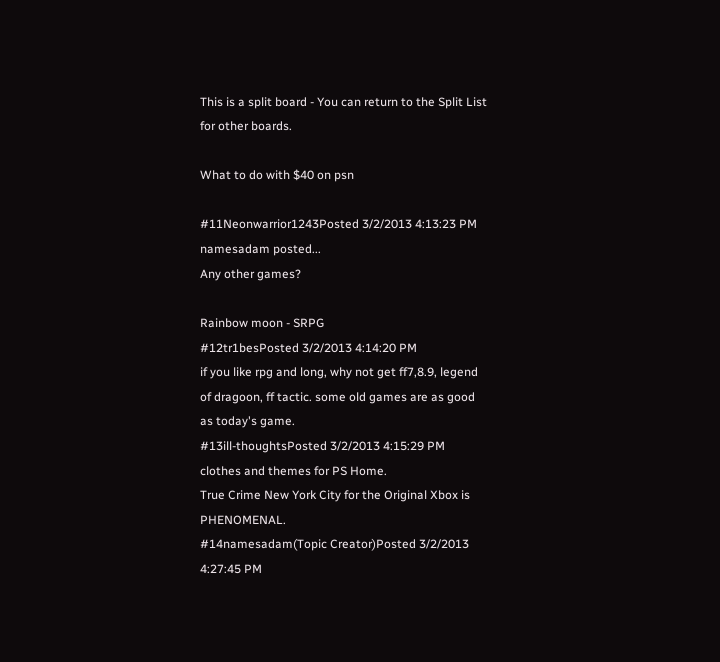This is a split board - You can return to the Split List for other boards.

What to do with $40 on psn

#11Neonwarrior1243Posted 3/2/2013 4:13:23 PM
namesadam posted...
Any other games?

Rainbow moon - SRPG
#12tr1besPosted 3/2/2013 4:14:20 PM
if you like rpg and long, why not get ff7,8.9, legend of dragoon, ff tactic. some old games are as good as today's game.
#13ill-thoughtsPosted 3/2/2013 4:15:29 PM
clothes and themes for PS Home.
True Crime New York City for the Original Xbox is PHENOMENAL.
#14namesadam(Topic Creator)Posted 3/2/2013 4:27:45 PM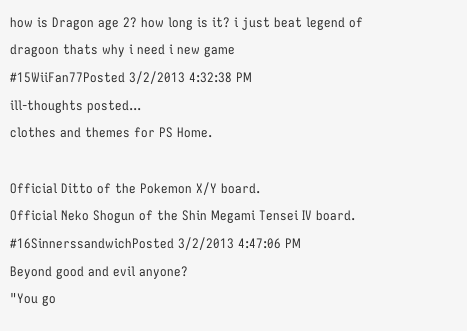how is Dragon age 2? how long is it? i just beat legend of dragoon thats why i need i new game
#15WiiFan77Posted 3/2/2013 4:32:38 PM
ill-thoughts posted...
clothes and themes for PS Home.

Official Ditto of the Pokemon X/Y board.
Official Neko Shogun of the Shin Megami Tensei IV board.
#16SinnerssandwichPosted 3/2/2013 4:47:06 PM
Beyond good and evil anyone?
"You go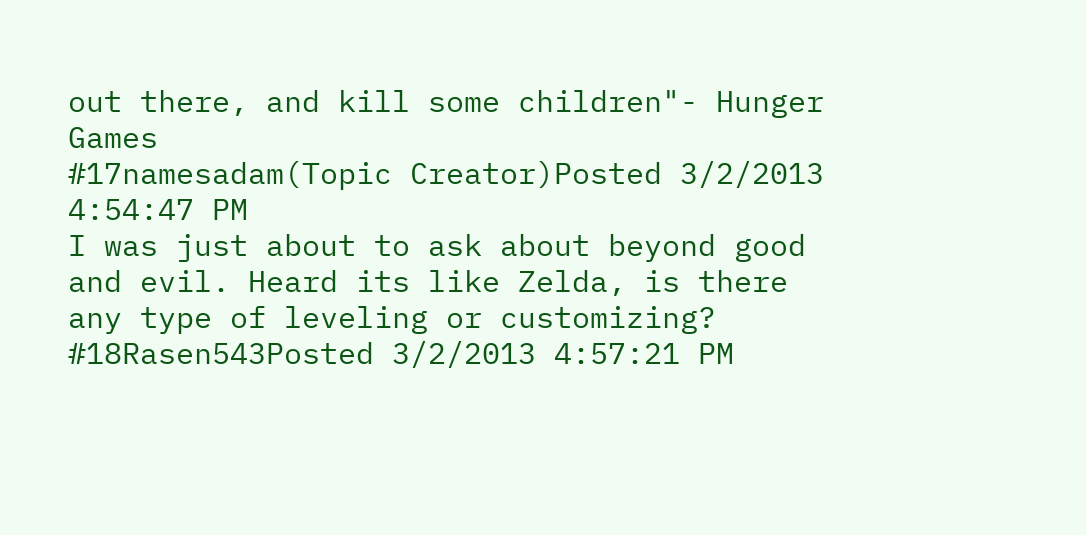out there, and kill some children"- Hunger Games
#17namesadam(Topic Creator)Posted 3/2/2013 4:54:47 PM
I was just about to ask about beyond good and evil. Heard its like Zelda, is there any type of leveling or customizing?
#18Rasen543Posted 3/2/2013 4:57:21 PM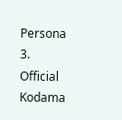Persona 3.
Official Kodama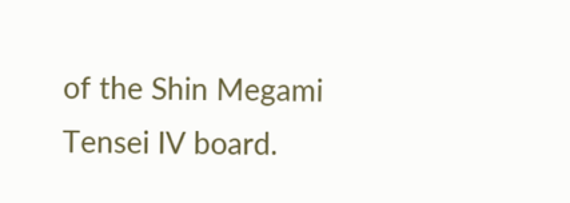of the Shin Megami Tensei IV board.